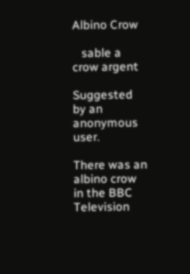Albino Crow

   sable a crow argent

Suggested by an anonymous user.

There was an albino crow in the BBC Television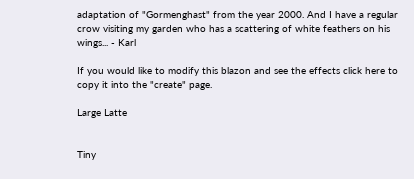adaptation of "Gormenghast" from the year 2000. And I have a regular crow visiting my garden who has a scattering of white feathers on his wings... - Karl

If you would like to modify this blazon and see the effects click here to copy it into the "create" page.

Large Latte


Tiny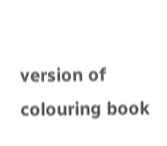version of colouring book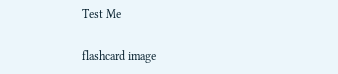Test Me

flashcard image